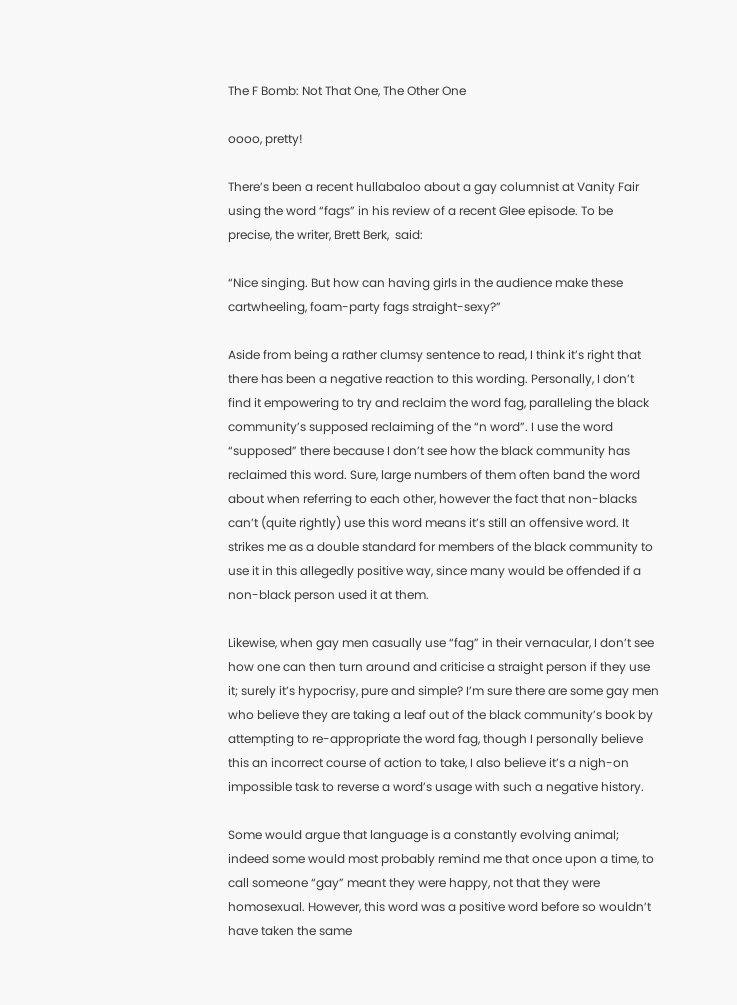The F Bomb: Not That One, The Other One

oooo, pretty!

There’s been a recent hullabaloo about a gay columnist at Vanity Fair using the word “fags” in his review of a recent Glee episode. To be precise, the writer, Brett Berk,  said:

“Nice singing. But how can having girls in the audience make these cartwheeling, foam-party fags straight-sexy?”

Aside from being a rather clumsy sentence to read, I think it’s right that there has been a negative reaction to this wording. Personally, I don’t find it empowering to try and reclaim the word fag, paralleling the black community’s supposed reclaiming of the “n word”. I use the word “supposed” there because I don’t see how the black community has reclaimed this word. Sure, large numbers of them often band the word about when referring to each other, however the fact that non-blacks can’t (quite rightly) use this word means it’s still an offensive word. It strikes me as a double standard for members of the black community to use it in this allegedly positive way, since many would be offended if a non-black person used it at them.

Likewise, when gay men casually use “fag” in their vernacular, I don’t see how one can then turn around and criticise a straight person if they use it; surely it’s hypocrisy, pure and simple? I’m sure there are some gay men who believe they are taking a leaf out of the black community’s book by attempting to re-appropriate the word fag, though I personally believe this an incorrect course of action to take, I also believe it’s a nigh-on impossible task to reverse a word’s usage with such a negative history.

Some would argue that language is a constantly evolving animal; indeed some would most probably remind me that once upon a time, to call someone “gay” meant they were happy, not that they were homosexual. However, this word was a positive word before so wouldn’t have taken the same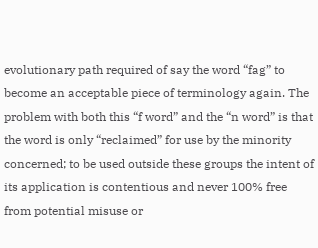evolutionary path required of say the word “fag” to become an acceptable piece of terminology again. The problem with both this “f word” and the “n word” is that the word is only “reclaimed” for use by the minority concerned; to be used outside these groups the intent of its application is contentious and never 100% free from potential misuse or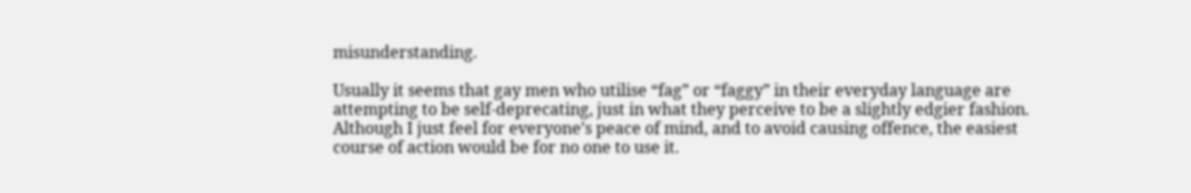misunderstanding.

Usually it seems that gay men who utilise “fag” or “faggy” in their everyday language are attempting to be self-deprecating, just in what they perceive to be a slightly edgier fashion. Although I just feel for everyone’s peace of mind, and to avoid causing offence, the easiest course of action would be for no one to use it.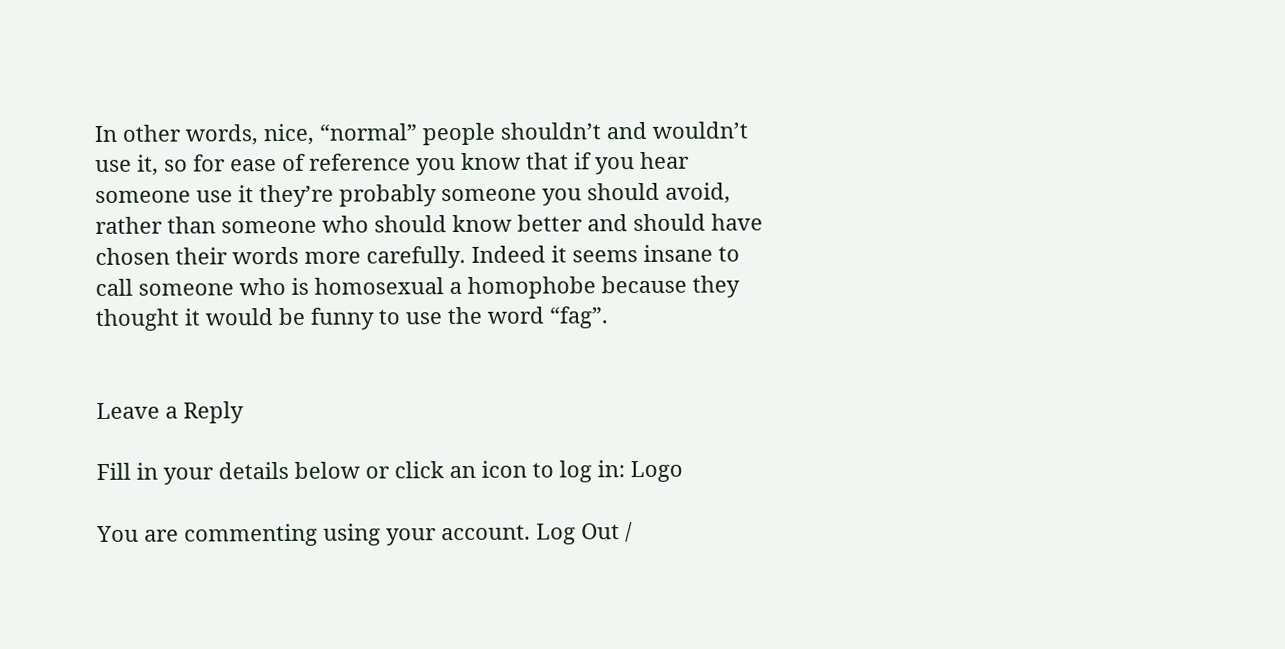In other words, nice, “normal” people shouldn’t and wouldn’t use it, so for ease of reference you know that if you hear someone use it they’re probably someone you should avoid, rather than someone who should know better and should have chosen their words more carefully. Indeed it seems insane to call someone who is homosexual a homophobe because they thought it would be funny to use the word “fag”.


Leave a Reply

Fill in your details below or click an icon to log in: Logo

You are commenting using your account. Log Out /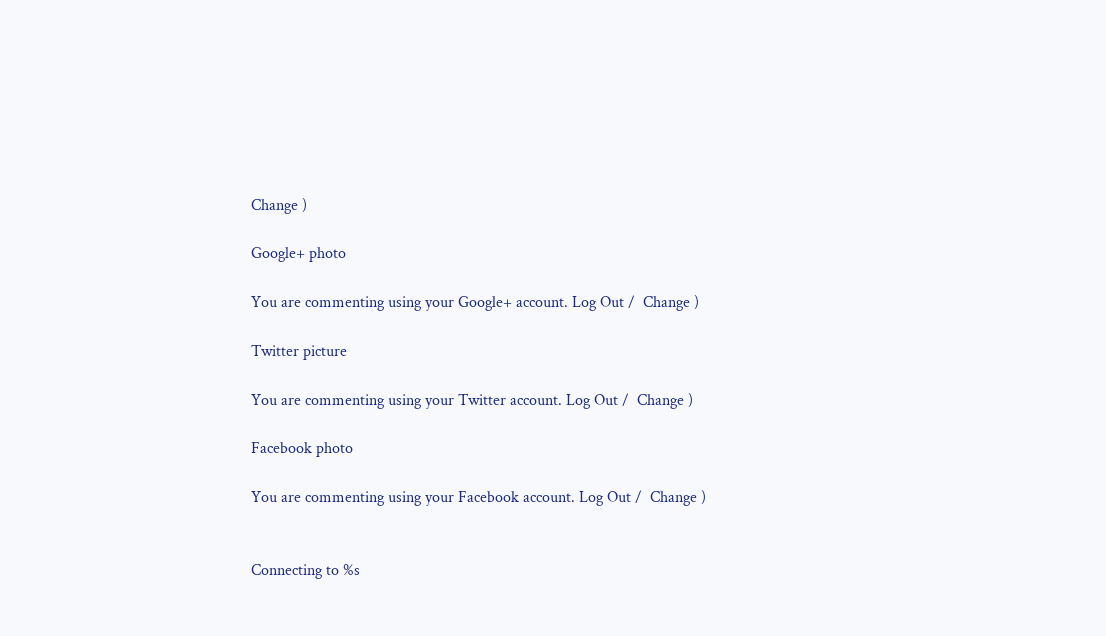Change )

Google+ photo

You are commenting using your Google+ account. Log Out /  Change )

Twitter picture

You are commenting using your Twitter account. Log Out /  Change )

Facebook photo

You are commenting using your Facebook account. Log Out /  Change )


Connecting to %s